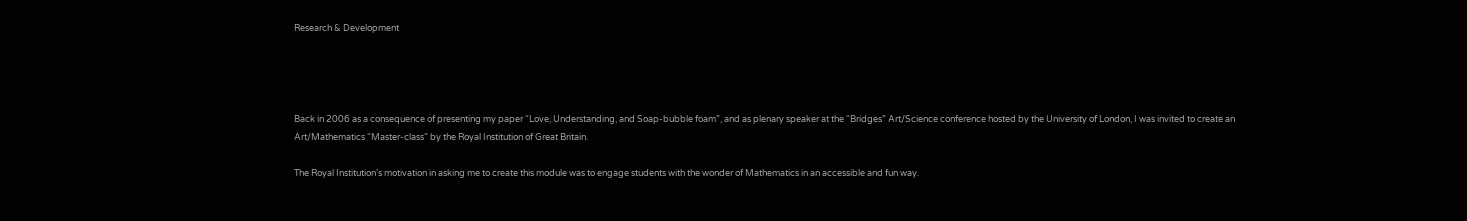Research & Development




Back in 2006 as a consequence of presenting my paper “Love, Understanding, and Soap-bubble foam”, and as plenary speaker at the “Bridges” Art/Science conference hosted by the University of London, I was invited to create an Art/Mathematics “Master-class” by the Royal Institution of Great Britain.

The Royal Institution’s motivation in asking me to create this module was to engage students with the wonder of Mathematics in an accessible and fun way.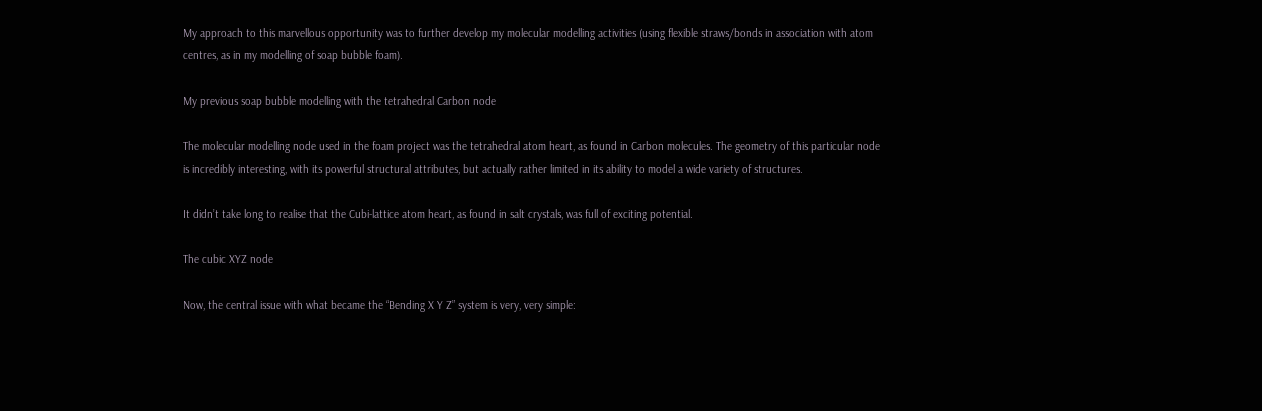My approach to this marvellous opportunity was to further develop my molecular modelling activities (using flexible straws/bonds in association with atom centres, as in my modelling of soap bubble foam).

My previous soap bubble modelling with the tetrahedral Carbon node

The molecular modelling node used in the foam project was the tetrahedral atom heart, as found in Carbon molecules. The geometry of this particular node is incredibly interesting, with its powerful structural attributes, but actually rather limited in its ability to model a wide variety of structures.

It didn’t take long to realise that the Cubi-lattice atom heart, as found in salt crystals, was full of exciting potential.

The cubic XYZ node

Now, the central issue with what became the “Bending X Y Z” system is very, very simple: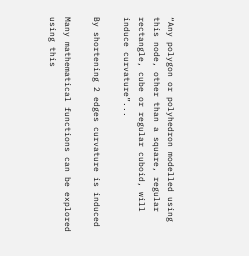“Any polygon or polyhedron modelled using this node, other than a square, regular rectangle, cube or regular cuboid, will induce curvature”...

By shortening 2 edges curvature is induced

Many mathematical functions can be explored using this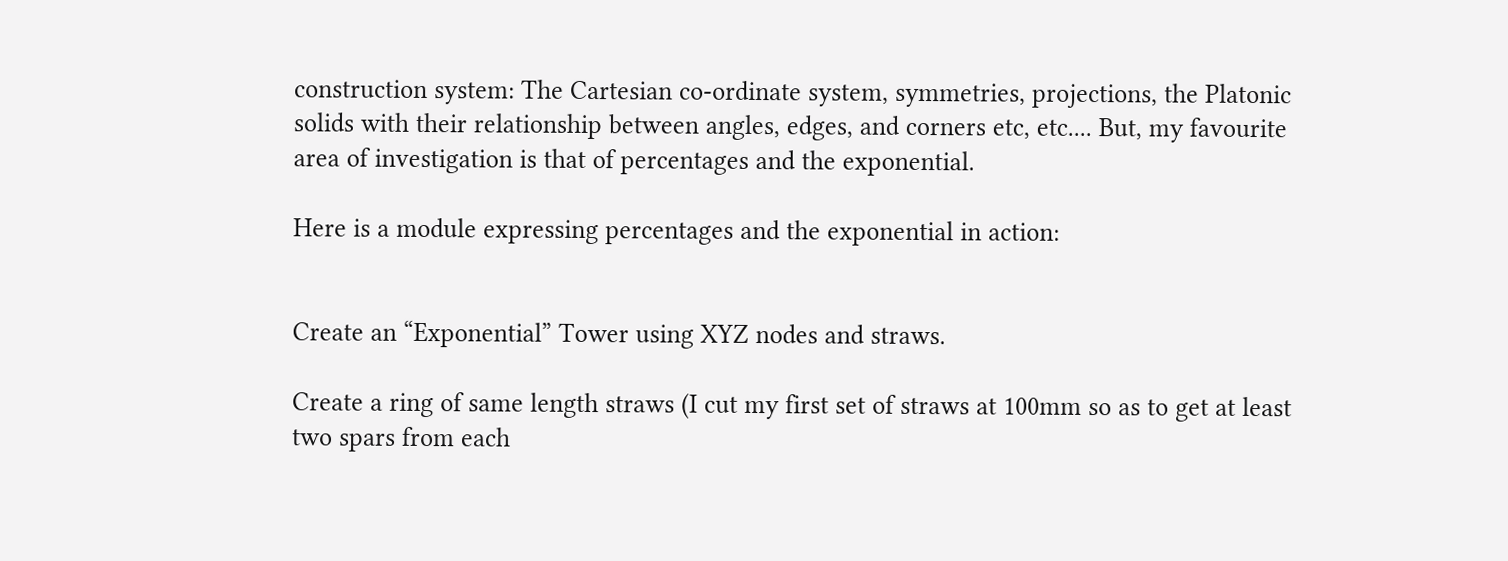construction system: The Cartesian co-ordinate system, symmetries, projections, the Platonic solids with their relationship between angles, edges, and corners etc, etc.... But, my favourite area of investigation is that of percentages and the exponential.

Here is a module expressing percentages and the exponential in action:


Create an “Exponential” Tower using XYZ nodes and straws.

Create a ring of same length straws (I cut my first set of straws at 100mm so as to get at least two spars from each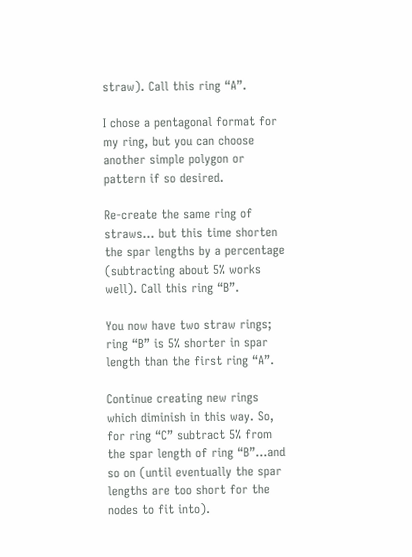straw). Call this ring “A”.

I chose a pentagonal format for my ring, but you can choose another simple polygon or pattern if so desired.

Re-create the same ring of straws… but this time shorten the spar lengths by a percentage (subtracting about 5% works well). Call this ring “B”.

You now have two straw rings; ring “B” is 5% shorter in spar length than the first ring “A”.

Continue creating new rings which diminish in this way. So, for ring “C” subtract 5% from the spar length of ring “B”…and so on (until eventually the spar lengths are too short for the nodes to fit into).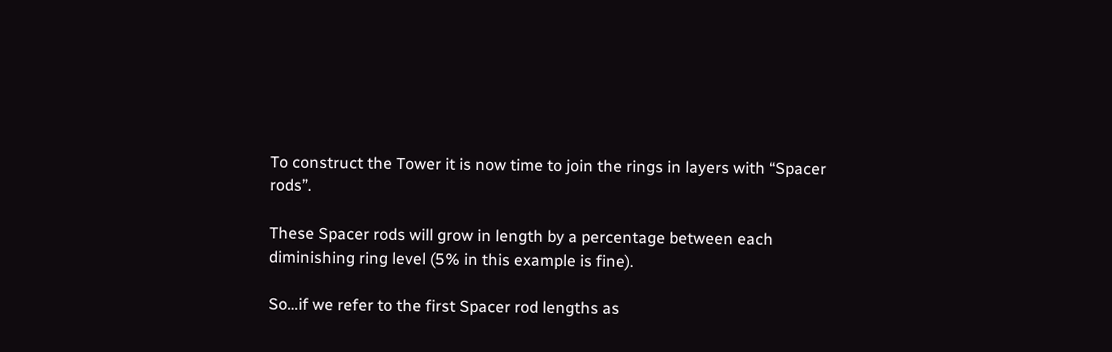To construct the Tower it is now time to join the rings in layers with “Spacer rods”.

These Spacer rods will grow in length by a percentage between each diminishing ring level (5% in this example is fine).

So…if we refer to the first Spacer rod lengths as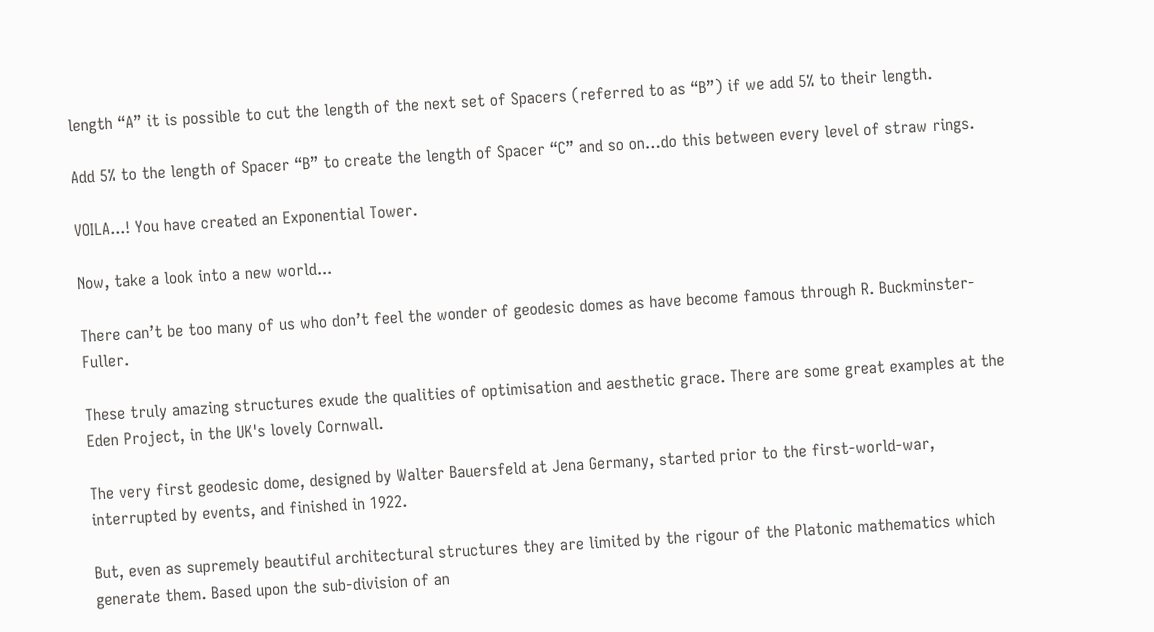length “A” it is possible to cut the length of the next set of Spacers (referred to as “B”) if we add 5% to their length.

Add 5% to the length of Spacer “B” to create the length of Spacer “C” and so on…do this between every level of straw rings.

VOILA...! You have created an Exponential Tower.

Now, take a look into a new world...

There can’t be too many of us who don’t feel the wonder of geodesic domes as have become famous through R. Buckminster-Fuller.

These truly amazing structures exude the qualities of optimisation and aesthetic grace. There are some great examples at the Eden Project, in the UK's lovely Cornwall.

The very first geodesic dome, designed by Walter Bauersfeld at Jena Germany, started prior to the first-world-war, interrupted by events, and finished in 1922.

But, even as supremely beautiful architectural structures they are limited by the rigour of the Platonic mathematics which generate them. Based upon the sub-division of an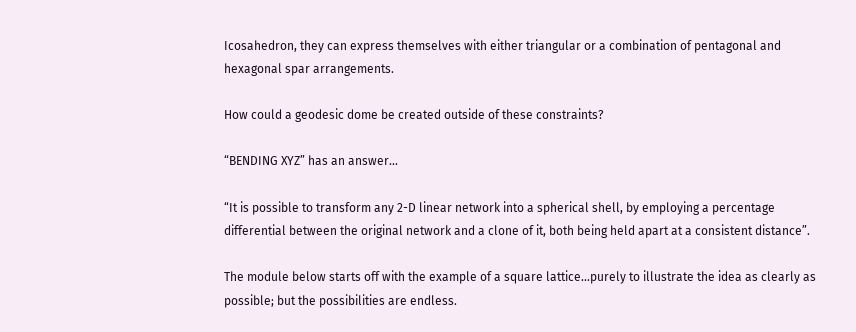Icosahedron, they can express themselves with either triangular or a combination of pentagonal and hexagonal spar arrangements.

How could a geodesic dome be created outside of these constraints?

“BENDING XYZ” has an answer...

“It is possible to transform any 2-D linear network into a spherical shell, by employing a percentage differential between the original network and a clone of it, both being held apart at a consistent distance”.

The module below starts off with the example of a square lattice...purely to illustrate the idea as clearly as possible; but the possibilities are endless.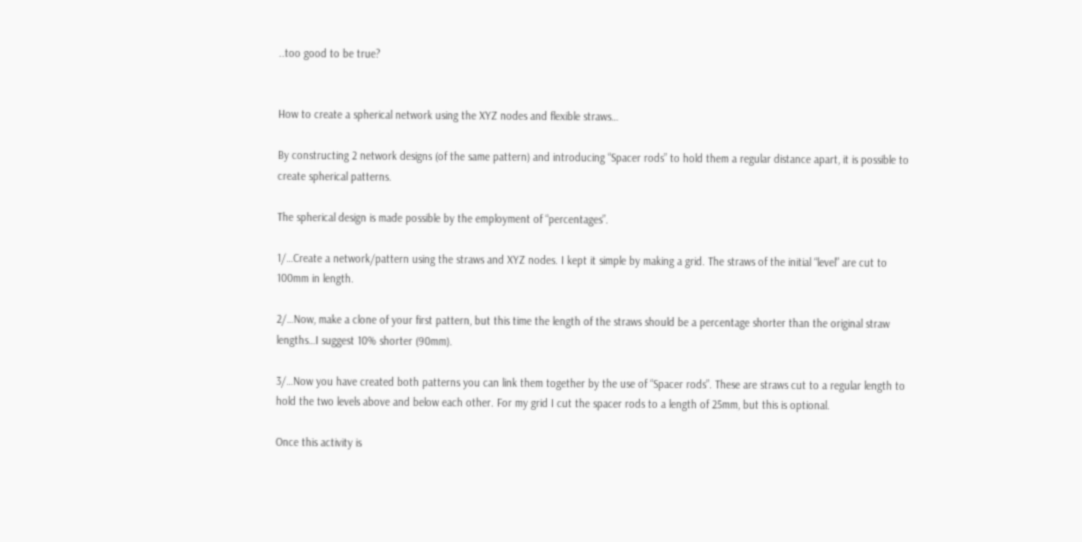..too good to be true?


How to create a spherical network using the XYZ nodes and flexible straws…

By constructing 2 network designs (of the same pattern) and introducing “Spacer rods” to hold them a regular distance apart, it is possible to create spherical patterns.

The spherical design is made possible by the employment of “percentages”.

1/…Create a network/pattern using the straws and XYZ nodes. I kept it simple by making a grid. The straws of the initial “level” are cut to 100mm in length.

2/…Now, make a clone of your first pattern, but this time the length of the straws should be a percentage shorter than the original straw lengths…I suggest 10% shorter (90mm).

3/…Now you have created both patterns you can link them together by the use of “Spacer rods”. These are straws cut to a regular length to hold the two levels above and below each other. For my grid I cut the spacer rods to a length of 25mm, but this is optional.

Once this activity is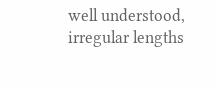well understood, irregular lengths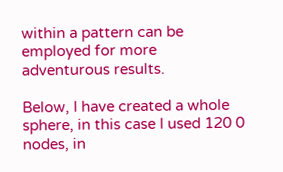within a pattern can be employed for more adventurous results.

Below, I have created a whole sphere, in this case I used 120 0 nodes, in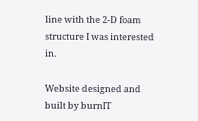line with the 2-D foam structure I was interested in.

Website designed and built by burnIT